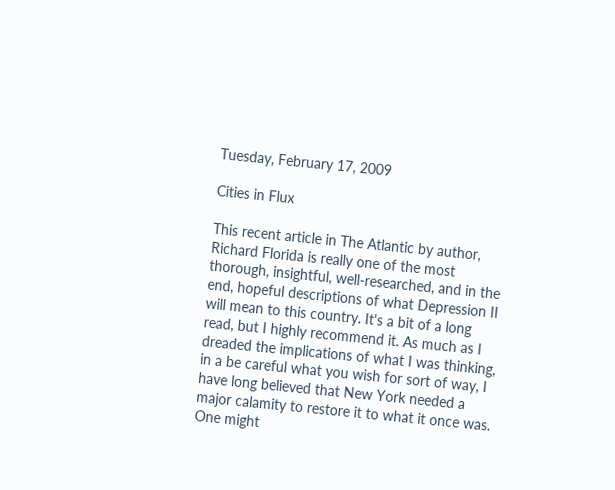Tuesday, February 17, 2009

Cities in Flux

This recent article in The Atlantic by author, Richard Florida is really one of the most thorough, insightful, well-researched, and in the end, hopeful descriptions of what Depression II will mean to this country. It's a bit of a long read, but I highly recommend it. As much as I dreaded the implications of what I was thinking, in a be careful what you wish for sort of way, I have long believed that New York needed a major calamity to restore it to what it once was. One might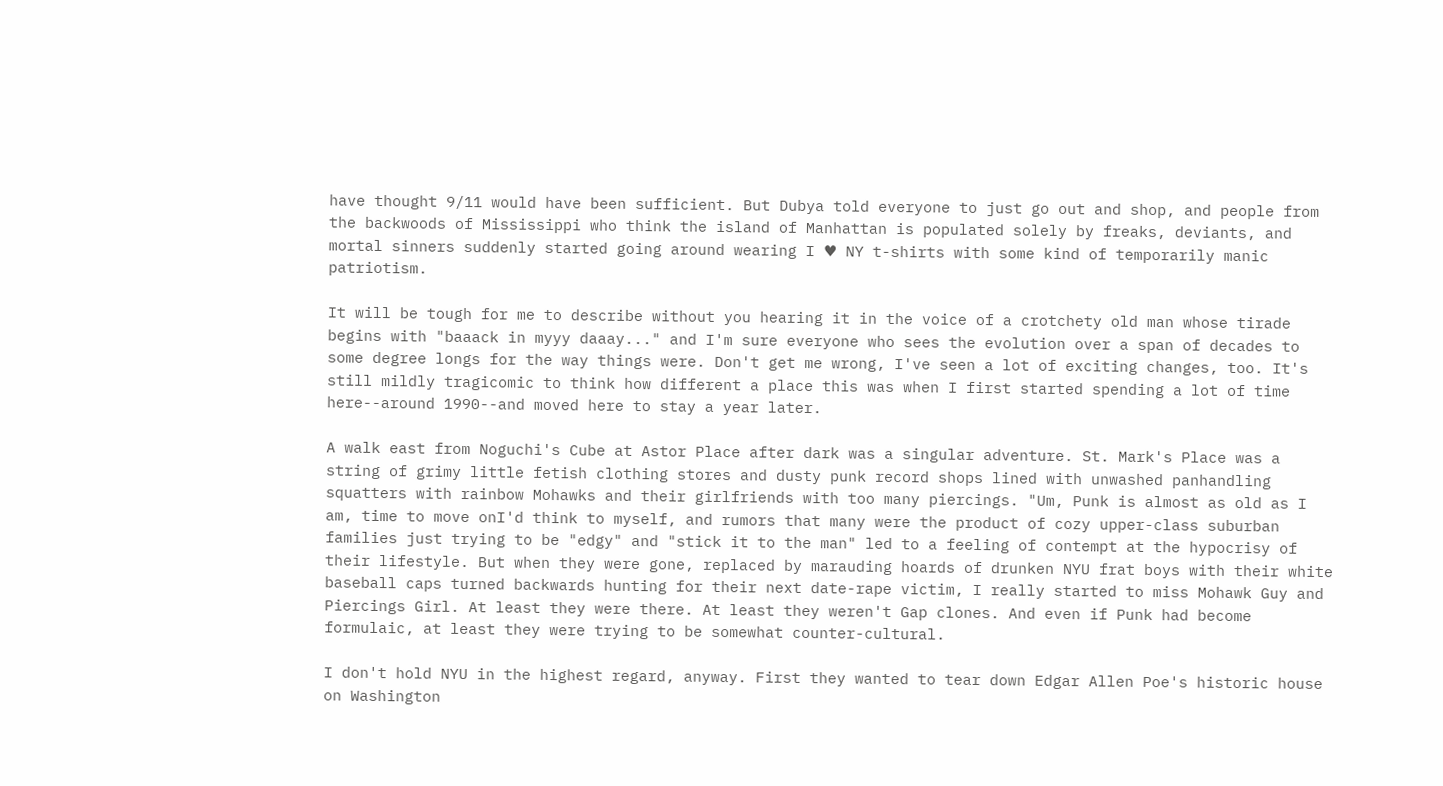have thought 9/11 would have been sufficient. But Dubya told everyone to just go out and shop, and people from the backwoods of Mississippi who think the island of Manhattan is populated solely by freaks, deviants, and mortal sinners suddenly started going around wearing I ♥ NY t-shirts with some kind of temporarily manic patriotism.

It will be tough for me to describe without you hearing it in the voice of a crotchety old man whose tirade begins with "baaack in myyy daaay..." and I'm sure everyone who sees the evolution over a span of decades to some degree longs for the way things were. Don't get me wrong, I've seen a lot of exciting changes, too. It's still mildly tragicomic to think how different a place this was when I first started spending a lot of time here--around 1990--and moved here to stay a year later.

A walk east from Noguchi's Cube at Astor Place after dark was a singular adventure. St. Mark's Place was a string of grimy little fetish clothing stores and dusty punk record shops lined with unwashed panhandling squatters with rainbow Mohawks and their girlfriends with too many piercings. "Um, Punk is almost as old as I am, time to move onI'd think to myself, and rumors that many were the product of cozy upper-class suburban families just trying to be "edgy" and "stick it to the man" led to a feeling of contempt at the hypocrisy of their lifestyle. But when they were gone, replaced by marauding hoards of drunken NYU frat boys with their white baseball caps turned backwards hunting for their next date-rape victim, I really started to miss Mohawk Guy and Piercings Girl. At least they were there. At least they weren't Gap clones. And even if Punk had become formulaic, at least they were trying to be somewhat counter-cultural.

I don't hold NYU in the highest regard, anyway. First they wanted to tear down Edgar Allen Poe's historic house on Washington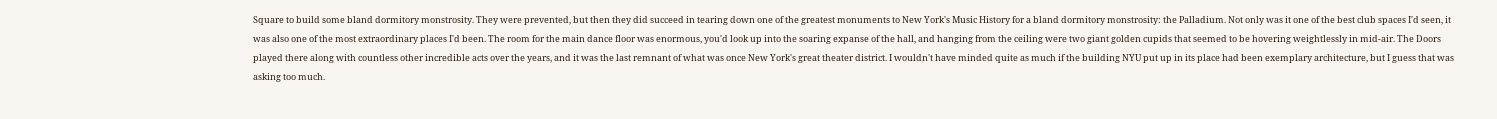Square to build some bland dormitory monstrosity. They were prevented, but then they did succeed in tearing down one of the greatest monuments to New York's Music History for a bland dormitory monstrosity: the Palladium. Not only was it one of the best club spaces I'd seen, it was also one of the most extraordinary places I'd been. The room for the main dance floor was enormous, you'd look up into the soaring expanse of the hall, and hanging from the ceiling were two giant golden cupids that seemed to be hovering weightlessly in mid-air. The Doors played there along with countless other incredible acts over the years, and it was the last remnant of what was once New York's great theater district. I wouldn't have minded quite as much if the building NYU put up in its place had been exemplary architecture, but I guess that was asking too much.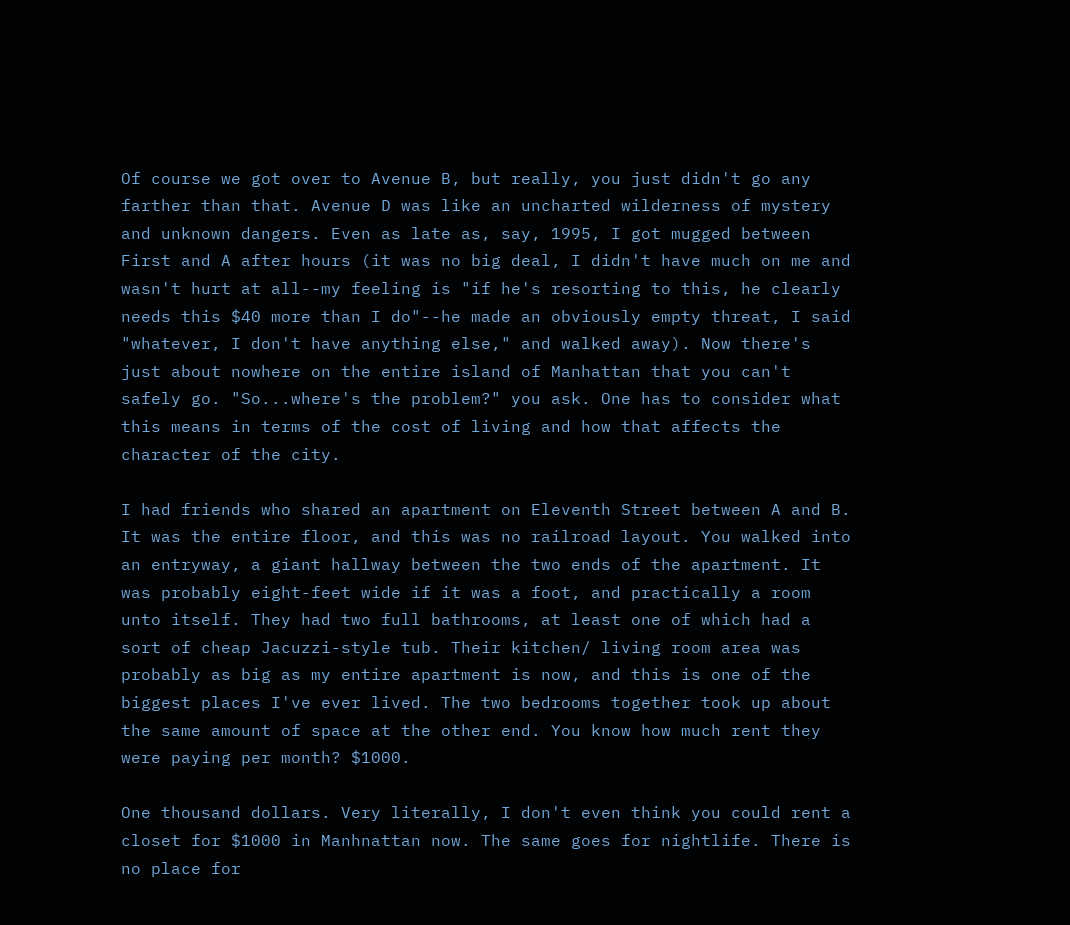Of course we got over to Avenue B, but really, you just didn't go any farther than that. Avenue D was like an uncharted wilderness of mystery and unknown dangers. Even as late as, say, 1995, I got mugged between First and A after hours (it was no big deal, I didn't have much on me and wasn't hurt at all--my feeling is "if he's resorting to this, he clearly needs this $40 more than I do"--he made an obviously empty threat, I said "whatever, I don't have anything else," and walked away). Now there's just about nowhere on the entire island of Manhattan that you can't safely go. "So...where's the problem?" you ask. One has to consider what this means in terms of the cost of living and how that affects the character of the city.

I had friends who shared an apartment on Eleventh Street between A and B. It was the entire floor, and this was no railroad layout. You walked into an entryway, a giant hallway between the two ends of the apartment. It was probably eight-feet wide if it was a foot, and practically a room unto itself. They had two full bathrooms, at least one of which had a sort of cheap Jacuzzi-style tub. Their kitchen/ living room area was probably as big as my entire apartment is now, and this is one of the biggest places I've ever lived. The two bedrooms together took up about the same amount of space at the other end. You know how much rent they were paying per month? $1000.

One thousand dollars. Very literally, I don't even think you could rent a closet for $1000 in Manhnattan now. The same goes for nightlife. There is no place for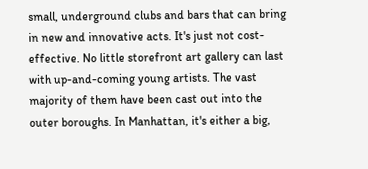small, underground clubs and bars that can bring in new and innovative acts. It's just not cost-effective. No little storefront art gallery can last with up-and-coming young artists. The vast majority of them have been cast out into the outer boroughs. In Manhattan, it's either a big,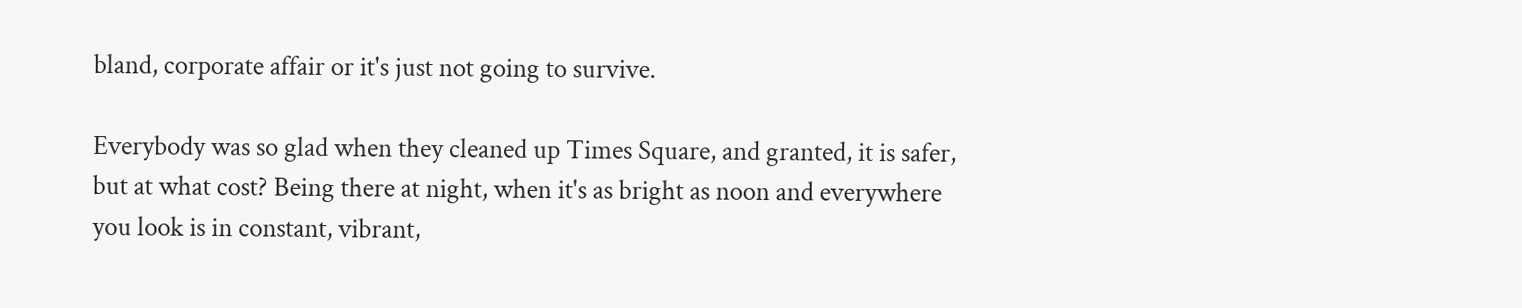bland, corporate affair or it's just not going to survive.

Everybody was so glad when they cleaned up Times Square, and granted, it is safer, but at what cost? Being there at night, when it's as bright as noon and everywhere you look is in constant, vibrant,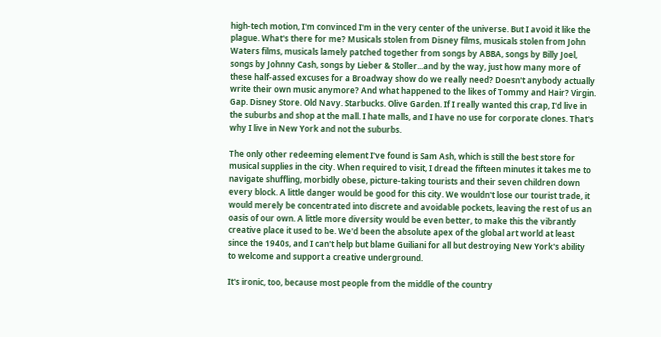high-tech motion, I'm convinced I'm in the very center of the universe. But I avoid it like the plague. What's there for me? Musicals stolen from Disney films, musicals stolen from John Waters films, musicals lamely patched together from songs by ABBA, songs by Billy Joel, songs by Johnny Cash, songs by Lieber & Stoller...and by the way, just how many more of these half-assed excuses for a Broadway show do we really need? Doesn't anybody actually write their own music anymore? And what happened to the likes of Tommy and Hair? Virgin. Gap. Disney Store. Old Navy. Starbucks. Olive Garden. If I really wanted this crap, I'd live in the suburbs and shop at the mall. I hate malls, and I have no use for corporate clones. That's why I live in New York and not the suburbs.

The only other redeeming element I've found is Sam Ash, which is still the best store for musical supplies in the city. When required to visit, I dread the fifteen minutes it takes me to navigate shuffling, morbidly obese, picture-taking tourists and their seven children down every block. A little danger would be good for this city. We wouldn't lose our tourist trade, it would merely be concentrated into discrete and avoidable pockets, leaving the rest of us an oasis of our own. A little more diversity would be even better, to make this the vibrantly creative place it used to be. We'd been the absolute apex of the global art world at least since the 1940s, and I can't help but blame Guiliani for all but destroying New York's ability to welcome and support a creative underground.

It's ironic, too, because most people from the middle of the country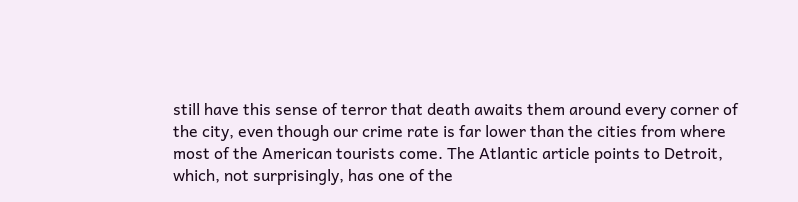still have this sense of terror that death awaits them around every corner of the city, even though our crime rate is far lower than the cities from where most of the American tourists come. The Atlantic article points to Detroit, which, not surprisingly, has one of the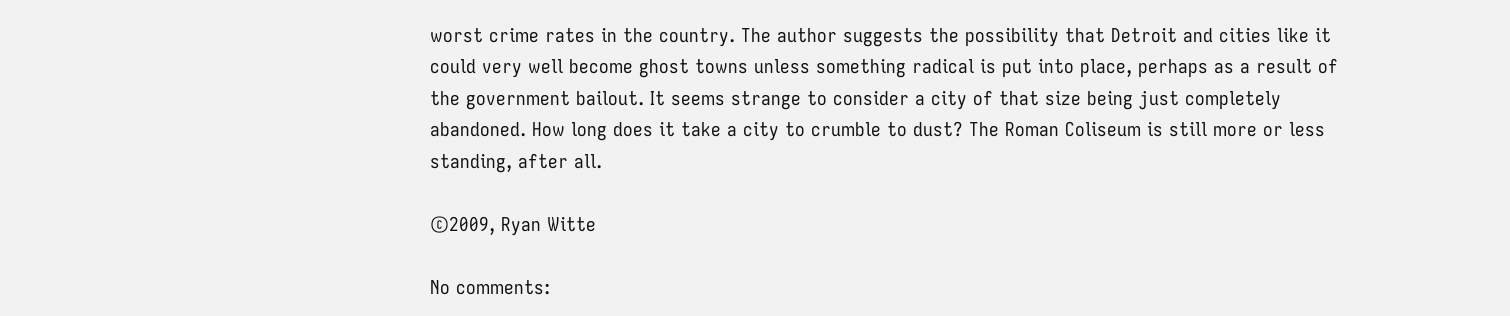worst crime rates in the country. The author suggests the possibility that Detroit and cities like it could very well become ghost towns unless something radical is put into place, perhaps as a result of the government bailout. It seems strange to consider a city of that size being just completely abandoned. How long does it take a city to crumble to dust? The Roman Coliseum is still more or less standing, after all.

©2009, Ryan Witte

No comments: